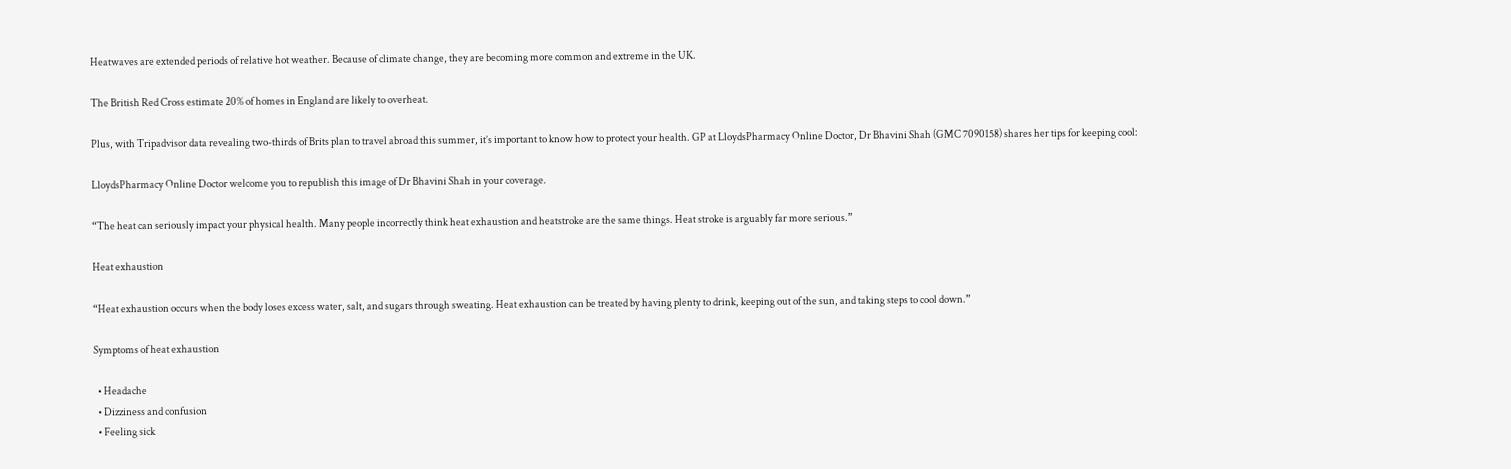Heatwaves are extended periods of relative hot weather. Because of climate change, they are becoming more common and extreme in the UK.

The British Red Cross estimate 20% of homes in England are likely to overheat.

Plus, with Tripadvisor data revealing two-thirds of Brits plan to travel abroad this summer, it’s important to know how to protect your health. GP at LloydsPharmacy Online Doctor, Dr Bhavini Shah (GMC 7090158) shares her tips for keeping cool:

LloydsPharmacy Online Doctor welcome you to republish this image of Dr Bhavini Shah in your coverage.

“The heat can seriously impact your physical health. Many people incorrectly think heat exhaustion and heatstroke are the same things. Heat stroke is arguably far more serious.”

Heat exhaustion

“Heat exhaustion occurs when the body loses excess water, salt, and sugars through sweating. Heat exhaustion can be treated by having plenty to drink, keeping out of the sun, and taking steps to cool down.”

Symptoms of heat exhaustion

  • Headache
  • Dizziness and confusion
  • Feeling sick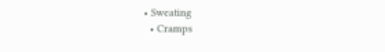• Sweating
  • Cramps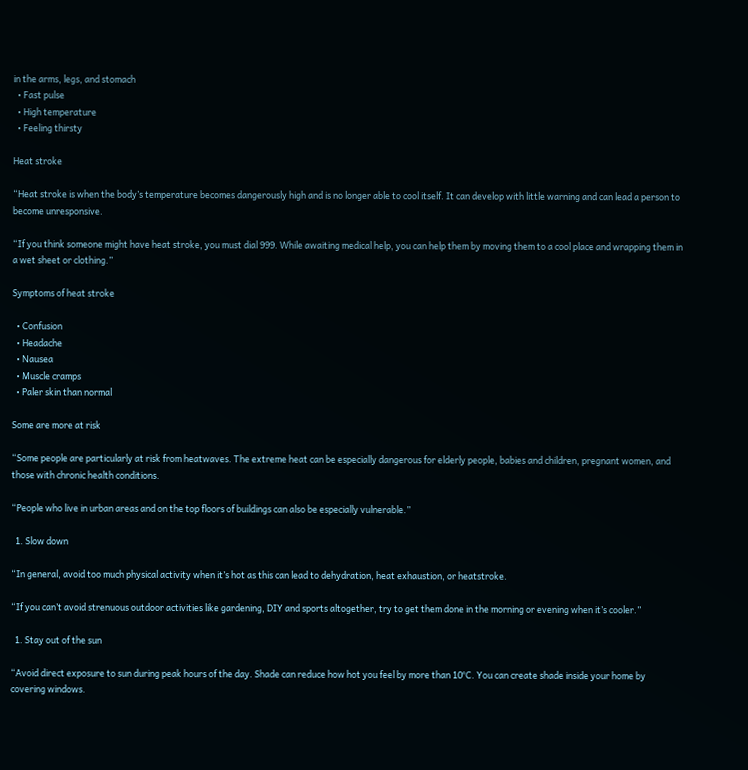in the arms, legs, and stomach
  • Fast pulse
  • High temperature
  • Feeling thirsty

Heat stroke

“Heat stroke is when the body’s temperature becomes dangerously high and is no longer able to cool itself. It can develop with little warning and can lead a person to become unresponsive.

“If you think someone might have heat stroke, you must dial 999. While awaiting medical help, you can help them by moving them to a cool place and wrapping them in a wet sheet or clothing.”

Symptoms of heat stroke

  • Confusion
  • Headache
  • Nausea
  • Muscle cramps
  • Paler skin than normal

Some are more at risk

“Some people are particularly at risk from heatwaves. The extreme heat can be especially dangerous for elderly people, babies and children, pregnant women, and those with chronic health conditions.

“People who live in urban areas and on the top floors of buildings can also be especially vulnerable.”

  1. Slow down

“In general, avoid too much physical activity when it’s hot as this can lead to dehydration, heat exhaustion, or heatstroke.

“If you can’t avoid strenuous outdoor activities like gardening, DIY and sports altogether, try to get them done in the morning or evening when it’s cooler.”

  1. Stay out of the sun

“Avoid direct exposure to sun during peak hours of the day. Shade can reduce how hot you feel by more than 10°C. You can create shade inside your home by covering windows.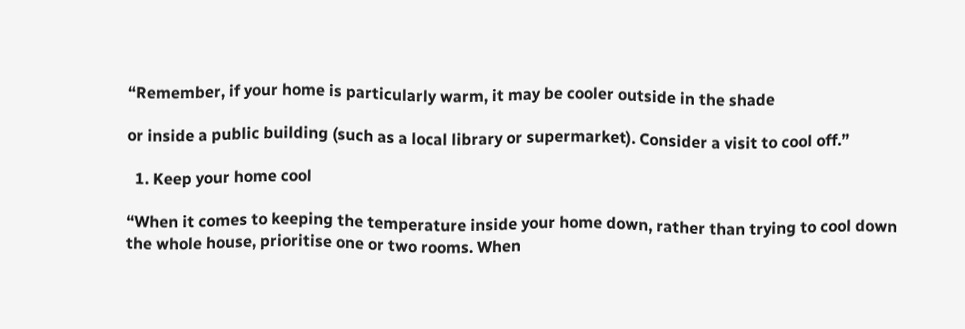“Remember, if your home is particularly warm, it may be cooler outside in the shade

or inside a public building (such as a local library or supermarket). Consider a visit to cool off.”

  1. Keep your home cool

“When it comes to keeping the temperature inside your home down, rather than trying to cool down the whole house, prioritise one or two rooms. When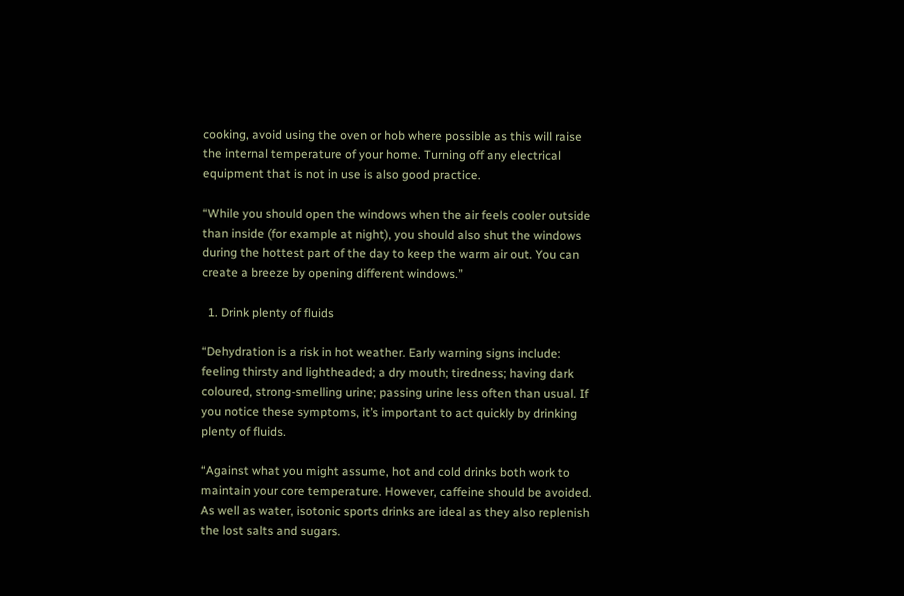cooking, avoid using the oven or hob where possible as this will raise the internal temperature of your home. Turning off any electrical equipment that is not in use is also good practice.

“While you should open the windows when the air feels cooler outside than inside (for example at night), you should also shut the windows during the hottest part of the day to keep the warm air out. You can create a breeze by opening different windows.”

  1. Drink plenty of fluids

“Dehydration is a risk in hot weather. Early warning signs include: feeling thirsty and lightheaded; a dry mouth; tiredness; having dark coloured, strong-smelling urine; passing urine less often than usual. If you notice these symptoms, it’s important to act quickly by drinking plenty of fluids.

“Against what you might assume, hot and cold drinks both work to maintain your core temperature. However, caffeine should be avoided. As well as water, isotonic sports drinks are ideal as they also replenish the lost salts and sugars.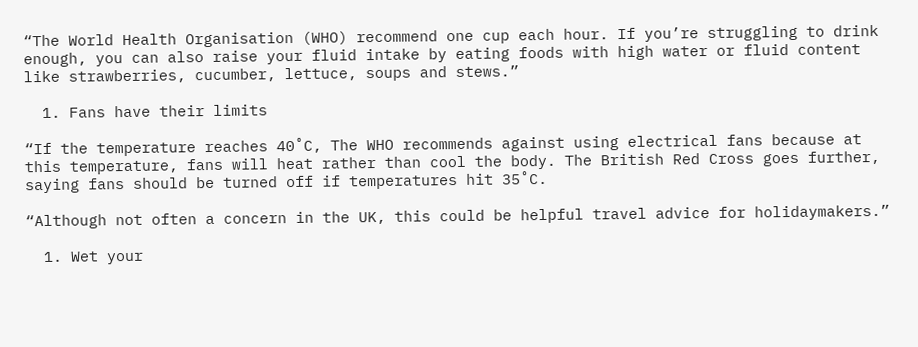“The World Health Organisation (WHO) recommend one cup each hour. If you’re struggling to drink enough, you can also raise your fluid intake by eating foods with high water or fluid content like strawberries, cucumber, lettuce, soups and stews.”

  1. Fans have their limits

“If the temperature reaches 40˚C, The WHO recommends against using electrical fans because at this temperature, fans will heat rather than cool the body. The British Red Cross goes further, saying fans should be turned off if temperatures hit 35˚C.

“Although not often a concern in the UK, this could be helpful travel advice for holidaymakers.”

  1. Wet your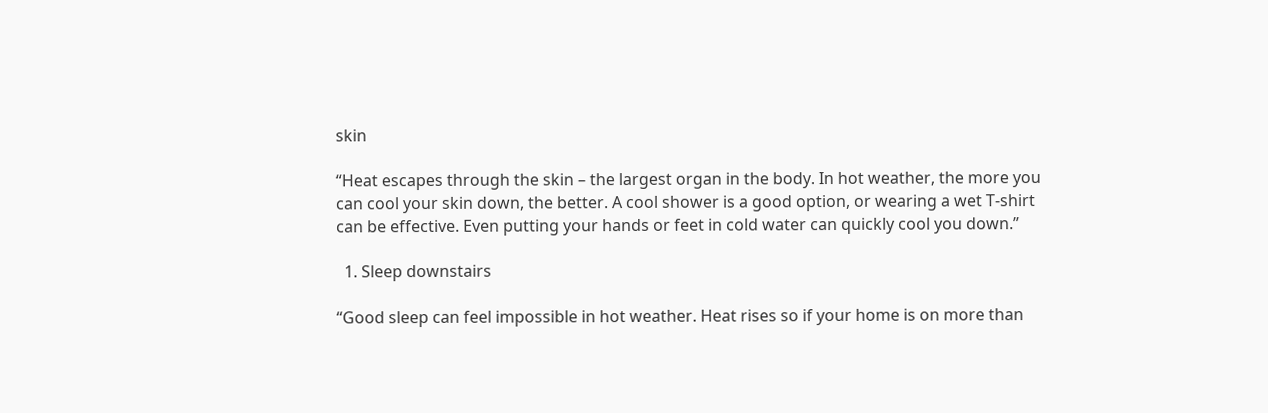skin

“Heat escapes through the skin – the largest organ in the body. In hot weather, the more you can cool your skin down, the better. A cool shower is a good option, or wearing a wet T-shirt can be effective. Even putting your hands or feet in cold water can quickly cool you down.”

  1. Sleep downstairs

“Good sleep can feel impossible in hot weather. Heat rises so if your home is on more than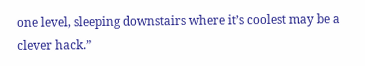one level, sleeping downstairs where it’s coolest may be a clever hack.”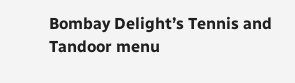Bombay Delight’s Tennis and Tandoor menu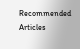Recommended Articles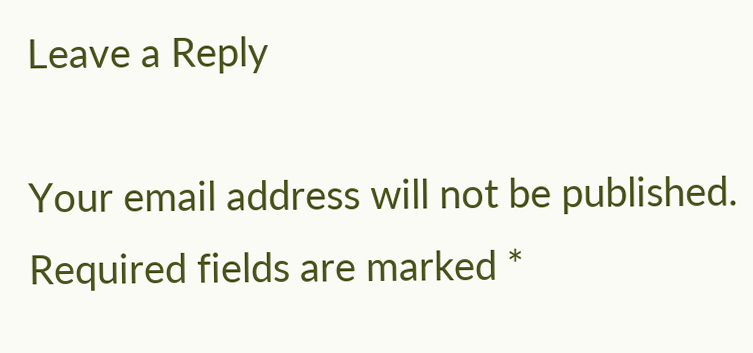Leave a Reply

Your email address will not be published. Required fields are marked *